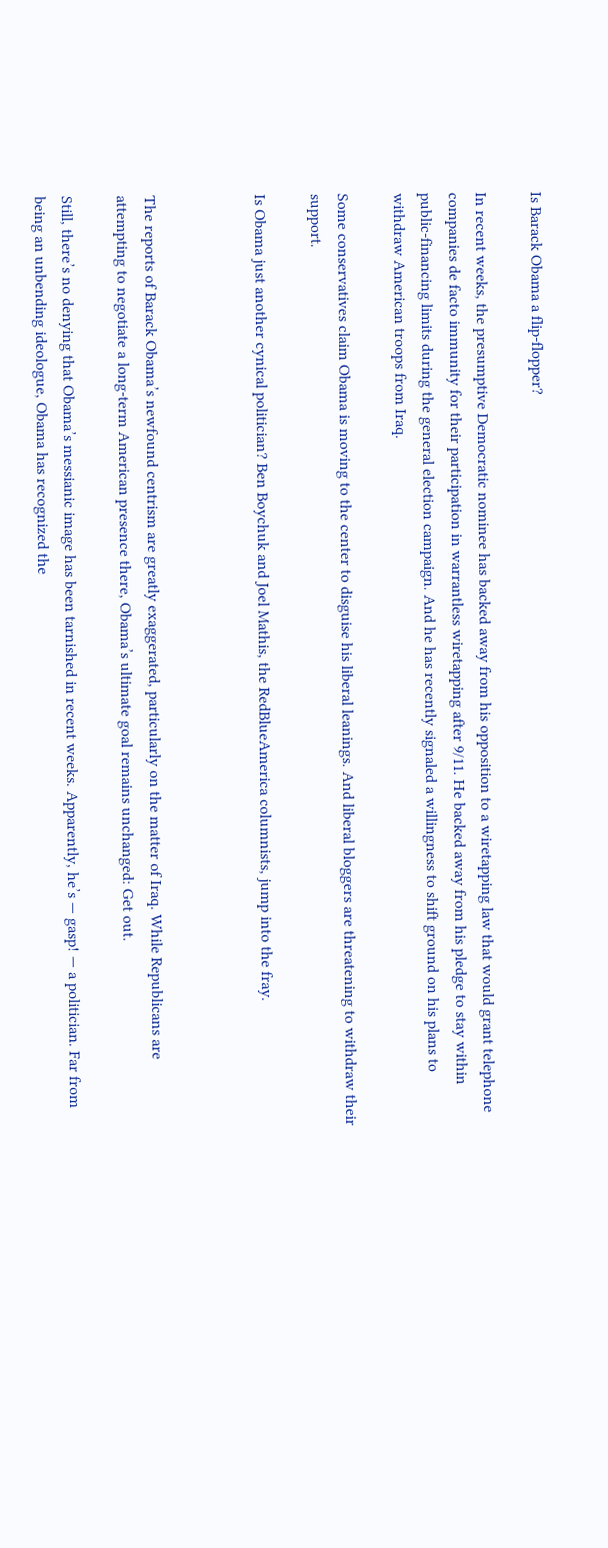Is Barack Obama a flip-flopper?

In recent weeks, the presumptive Democratic nominee has backed away from his opposition to a wiretapping law that would grant telephone companies de facto immunity for their participation in warrantless wiretapping after 9/11. He backed away from his pledge to stay within public-financing limits during the general election campaign. And he has recently signaled a willingness to shift ground on his plans to withdraw American troops from Iraq.

Some conservatives claim Obama is moving to the center to disguise his liberal leanings. And liberal bloggers are threatening to withdraw their support.

Is Obama just another cynical politician? Ben Boychuk and Joel Mathis, the RedBlueAmerica columnists, jump into the fray.



The reports of Barack Obama’s newfound centrism are greatly exaggerated, particularly on the matter of Iraq. While Republicans are attempting to negotiate a long-term American presence there, Obama’s ultimate goal remains unchanged: Get out.

Still, there’s no denying that Obama’s messianic image has been tarnished in recent weeks. Apparently, he’s — gasp! — a politician. Far from being an unbending ideologue, Obama has recognized the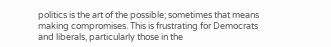politics is the art of the possible; sometimes that means making compromises. This is frustrating for Democrats and liberals, particularly those in the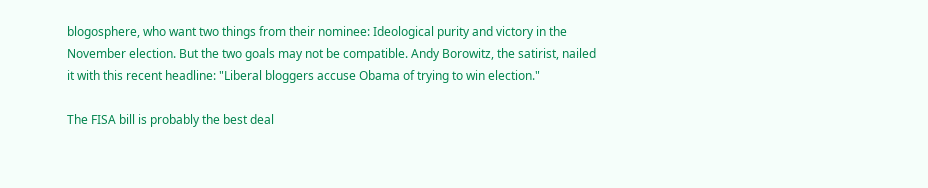blogosphere, who want two things from their nominee: Ideological purity and victory in the November election. But the two goals may not be compatible. Andy Borowitz, the satirist, nailed it with this recent headline: "Liberal bloggers accuse Obama of trying to win election."

The FISA bill is probably the best deal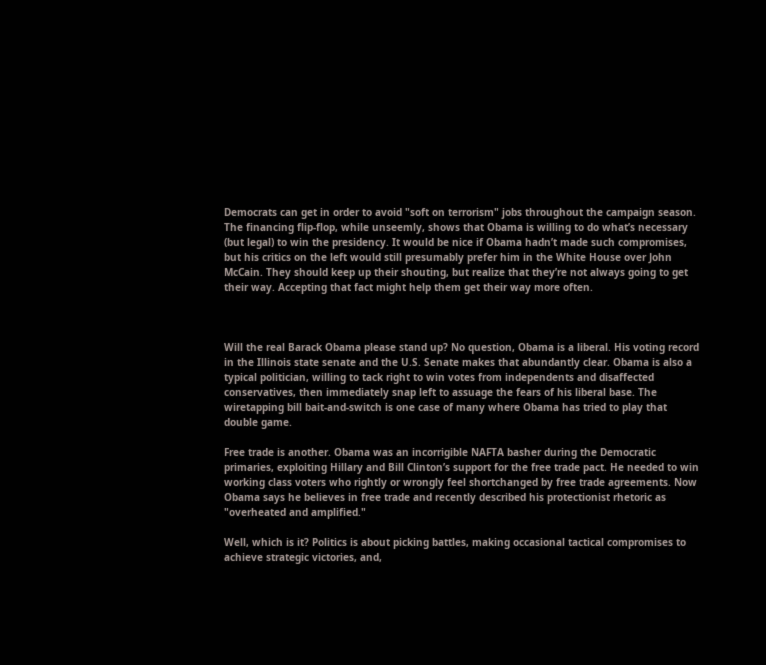Democrats can get in order to avoid "soft on terrorism" jobs throughout the campaign season. The financing flip-flop, while unseemly, shows that Obama is willing to do what’s necessary (but legal) to win the presidency. It would be nice if Obama hadn’t made such compromises, but his critics on the left would still presumably prefer him in the White House over John McCain. They should keep up their shouting, but realize that they’re not always going to get their way. Accepting that fact might help them get their way more often.



Will the real Barack Obama please stand up? No question, Obama is a liberal. His voting record in the Illinois state senate and the U.S. Senate makes that abundantly clear. Obama is also a typical politician, willing to tack right to win votes from independents and disaffected conservatives, then immediately snap left to assuage the fears of his liberal base. The wiretapping bill bait-and-switch is one case of many where Obama has tried to play that double game.

Free trade is another. Obama was an incorrigible NAFTA basher during the Democratic primaries, exploiting Hillary and Bill Clinton’s support for the free trade pact. He needed to win working class voters who rightly or wrongly feel shortchanged by free trade agreements. Now Obama says he believes in free trade and recently described his protectionist rhetoric as "overheated and amplified."

Well, which is it? Politics is about picking battles, making occasional tactical compromises to achieve strategic victories, and,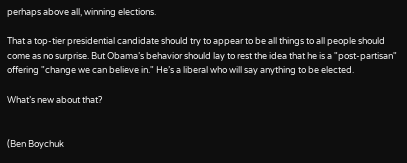perhaps above all, winning elections.

That a top-tier presidential candidate should try to appear to be all things to all people should come as no surprise. But Obama’s behavior should lay to rest the idea that he is a "post-partisan" offering "change we can believe in." He’s a liberal who will say anything to be elected.

What’s new about that?


(Ben Boychuk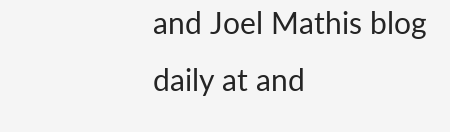and Joel Mathis blog daily at and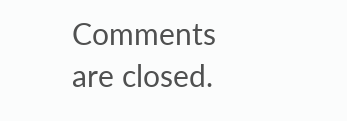Comments are closed.